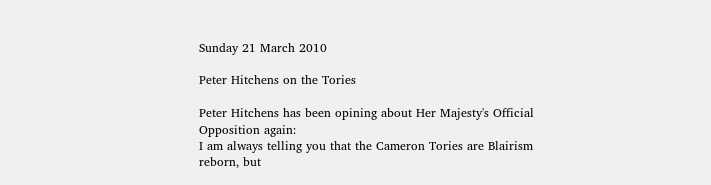Sunday 21 March 2010

Peter Hitchens on the Tories

Peter Hitchens has been opining about Her Majesty's Official Opposition again:
I am always telling you that the Cameron Tories are Blairism reborn, but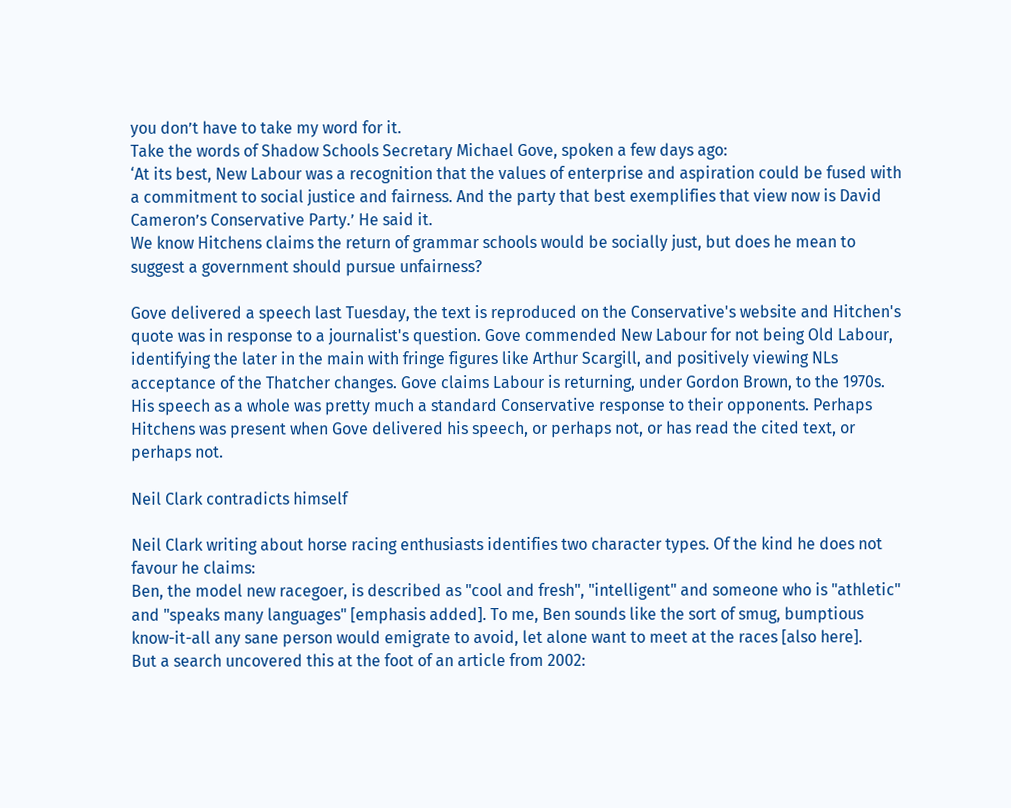you don’t have to take my word for it.
Take the words of Shadow Schools Secretary Michael Gove, spoken a few days ago:
‘At its best, New Labour was a recognition that the values of enterprise and aspiration could be fused with a commitment to social justice and fairness. And the party that best exemplifies that view now is David Cameron’s Conservative Party.’ He said it.
We know Hitchens claims the return of grammar schools would be socially just, but does he mean to suggest a government should pursue unfairness?

Gove delivered a speech last Tuesday, the text is reproduced on the Conservative's website and Hitchen's quote was in response to a journalist's question. Gove commended New Labour for not being Old Labour, identifying the later in the main with fringe figures like Arthur Scargill, and positively viewing NLs acceptance of the Thatcher changes. Gove claims Labour is returning, under Gordon Brown, to the 1970s. His speech as a whole was pretty much a standard Conservative response to their opponents. Perhaps Hitchens was present when Gove delivered his speech, or perhaps not, or has read the cited text, or perhaps not.

Neil Clark contradicts himself

Neil Clark writing about horse racing enthusiasts identifies two character types. Of the kind he does not favour he claims:
Ben, the model new racegoer, is described as "cool and fresh", "intelligent" and someone who is "athletic" and "speaks many languages" [emphasis added]. To me, Ben sounds like the sort of smug, bumptious know-it-all any sane person would emigrate to avoid, let alone want to meet at the races [also here].
But a search uncovered this at the foot of an article from 2002: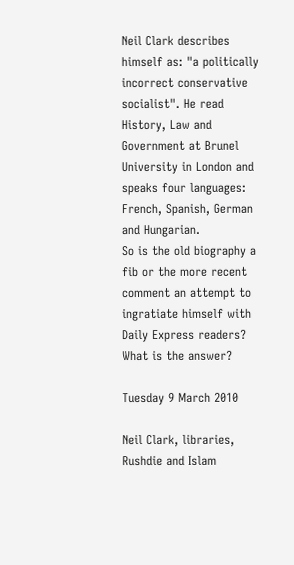Neil Clark describes himself as: "a politically incorrect conservative socialist". He read History, Law and Government at Brunel University in London and speaks four languages: French, Spanish, German and Hungarian.
So is the old biography a fib or the more recent comment an attempt to ingratiate himself with Daily Express readers? What is the answer?

Tuesday 9 March 2010

Neil Clark, libraries, Rushdie and Islam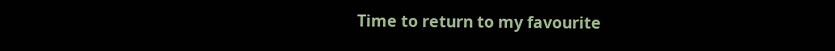Time to return to my favourite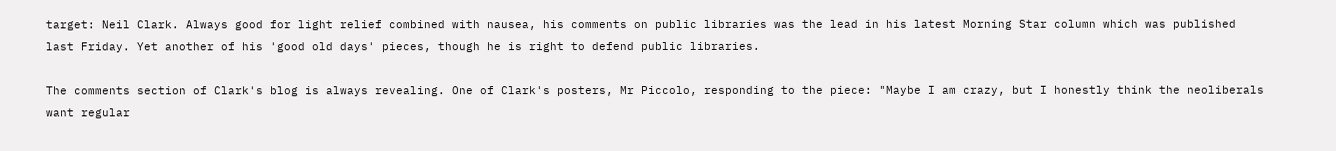target: Neil Clark. Always good for light relief combined with nausea, his comments on public libraries was the lead in his latest Morning Star column which was published last Friday. Yet another of his 'good old days' pieces, though he is right to defend public libraries.

The comments section of Clark's blog is always revealing. One of Clark's posters, Mr Piccolo, responding to the piece: "Maybe I am crazy, but I honestly think the neoliberals want regular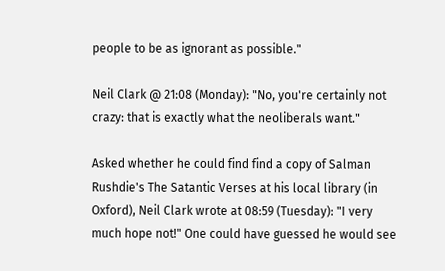people to be as ignorant as possible."

Neil Clark @ 21:08 (Monday): "No, you're certainly not crazy: that is exactly what the neoliberals want."

Asked whether he could find find a copy of Salman Rushdie's The Satantic Verses at his local library (in Oxford), Neil Clark wrote at 08:59 (Tuesday): "I very much hope not!" One could have guessed he would see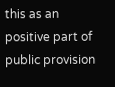this as an positive part of public provision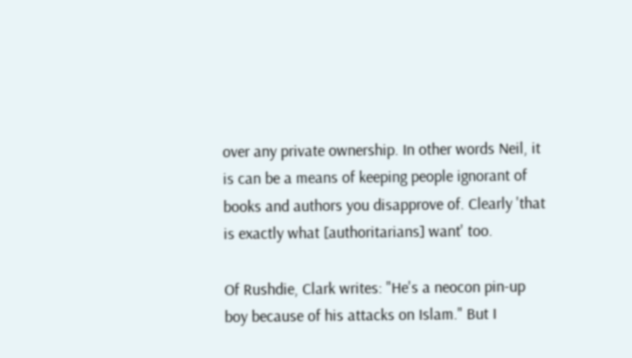over any private ownership. In other words Neil, it is can be a means of keeping people ignorant of books and authors you disapprove of. Clearly 'that is exactly what [authoritarians] want' too.

Of Rushdie, Clark writes: "He's a neocon pin-up boy because of his attacks on Islam." But I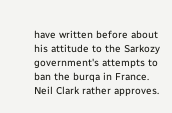have written before about his attitude to the Sarkozy government's attempts to ban the burqa in France. Neil Clark rather approves.